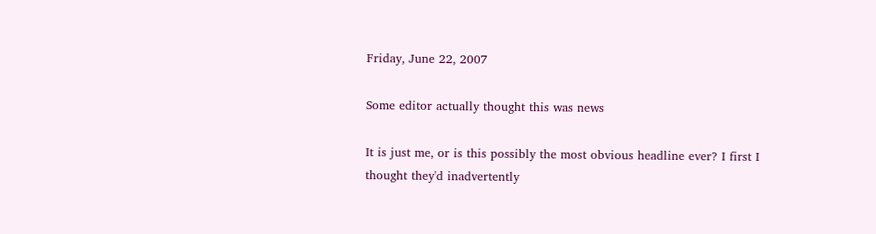Friday, June 22, 2007

Some editor actually thought this was news

It is just me, or is this possibly the most obvious headline ever? I first I thought they'd inadvertently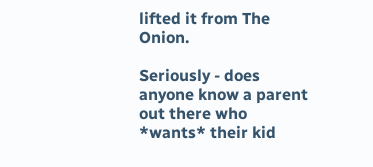lifted it from The Onion.

Seriously - does anyone know a parent out there who *wants* their kid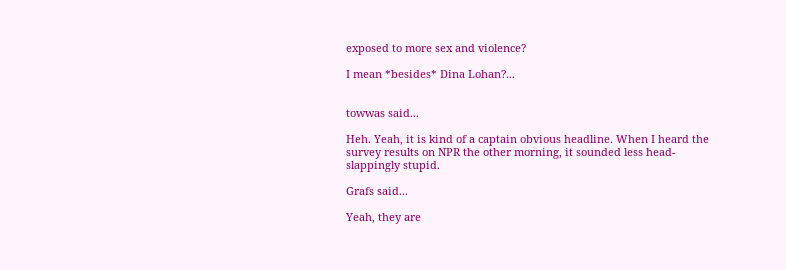exposed to more sex and violence?

I mean *besides* Dina Lohan?...


towwas said...

Heh. Yeah, it is kind of a captain obvious headline. When I heard the survey results on NPR the other morning, it sounded less head-slappingly stupid.

Grafs said...

Yeah, they are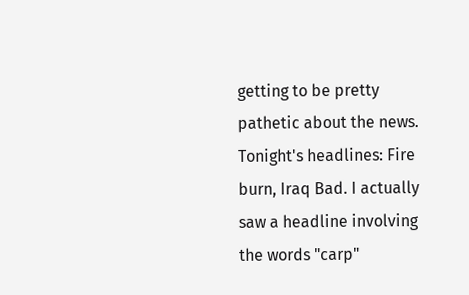getting to be pretty pathetic about the news. Tonight's headlines: Fire burn, Iraq Bad. I actually saw a headline involving the words "carp"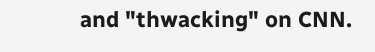and "thwacking" on CNN.